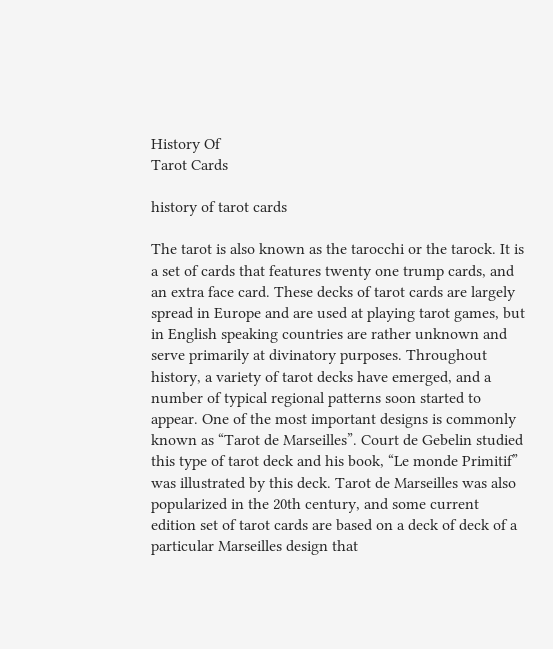History Of
Tarot Cards

history of tarot cards

The tarot is also known as the tarocchi or the tarock. It is a set of cards that features twenty one trump cards, and an extra face card. These decks of tarot cards are largely spread in Europe and are used at playing tarot games, but in English speaking countries are rather unknown and serve primarily at divinatory purposes. Throughout history, a variety of tarot decks have emerged, and a number of typical regional patterns soon started to appear. One of the most important designs is commonly known as “Tarot de Marseilles”. Court de Gebelin studied this type of tarot deck and his book, “Le monde Primitif” was illustrated by this deck. Tarot de Marseilles was also popularized in the 20th century, and some current edition set of tarot cards are based on a deck of deck of a particular Marseilles design that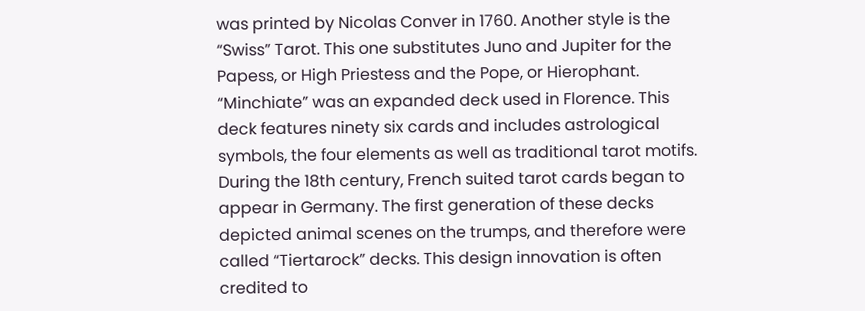was printed by Nicolas Conver in 1760. Another style is the “Swiss” Tarot. This one substitutes Juno and Jupiter for the Papess, or High Priestess and the Pope, or Hierophant. “Minchiate” was an expanded deck used in Florence. This deck features ninety six cards and includes astrological symbols, the four elements as well as traditional tarot motifs.
During the 18th century, French suited tarot cards began to appear in Germany. The first generation of these decks depicted animal scenes on the trumps, and therefore were called “Tiertarock” decks. This design innovation is often credited to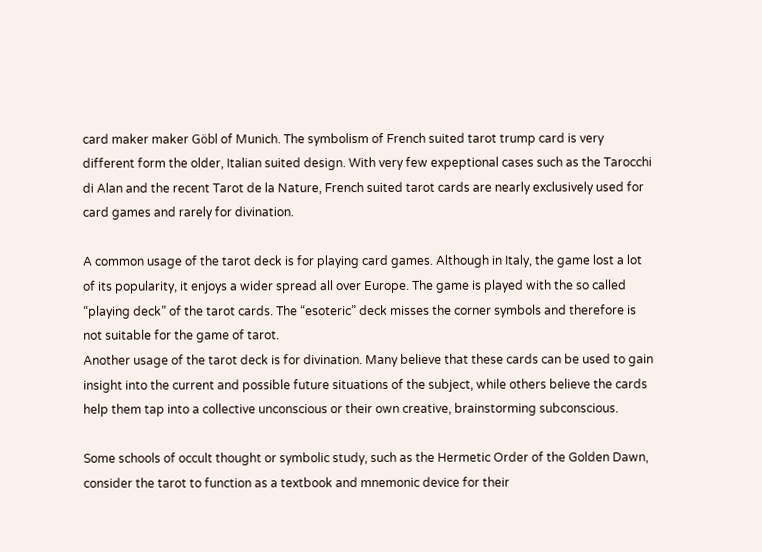card maker maker Göbl of Munich. The symbolism of French suited tarot trump card is very different form the older, Italian suited design. With very few expeptional cases such as the Tarocchi di Alan and the recent Tarot de la Nature, French suited tarot cards are nearly exclusively used for card games and rarely for divination.

A common usage of the tarot deck is for playing card games. Although in Italy, the game lost a lot of its popularity, it enjoys a wider spread all over Europe. The game is played with the so called “playing deck” of the tarot cards. The “esoteric” deck misses the corner symbols and therefore is not suitable for the game of tarot.
Another usage of the tarot deck is for divination. Many believe that these cards can be used to gain insight into the current and possible future situations of the subject, while others believe the cards help them tap into a collective unconscious or their own creative, brainstorming subconscious.

Some schools of occult thought or symbolic study, such as the Hermetic Order of the Golden Dawn, consider the tarot to function as a textbook and mnemonic device for their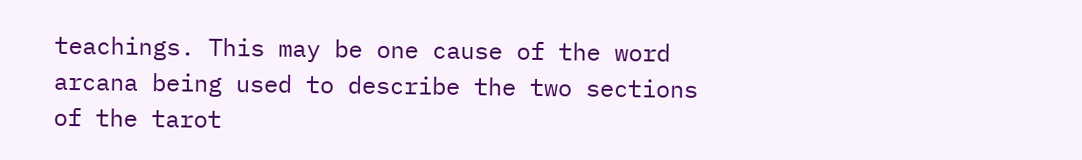teachings. This may be one cause of the word arcana being used to describe the two sections of the tarot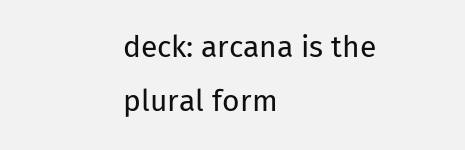deck: arcana is the plural form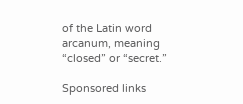of the Latin word arcanum, meaning “closed” or “secret.”

Sponsored links